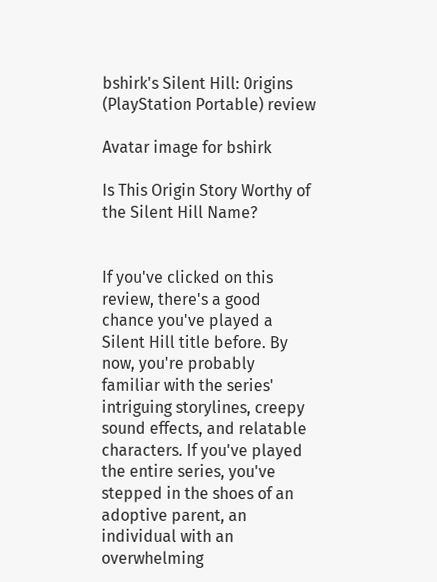bshirk's Silent Hill: 0rigins (PlayStation Portable) review

Avatar image for bshirk

Is This Origin Story Worthy of the Silent Hill Name?


If you've clicked on this review, there's a good chance you've played a Silent Hill title before. By now, you're probably familiar with the series' intriguing storylines, creepy sound effects, and relatable characters. If you've played the entire series, you've stepped in the shoes of an adoptive parent, an individual with an overwhelming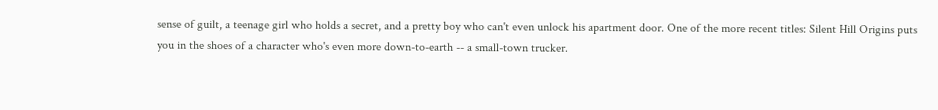sense of guilt, a teenage girl who holds a secret, and a pretty boy who can't even unlock his apartment door. One of the more recent titles: Silent Hill Origins puts you in the shoes of a character who's even more down-to-earth -- a small-town trucker.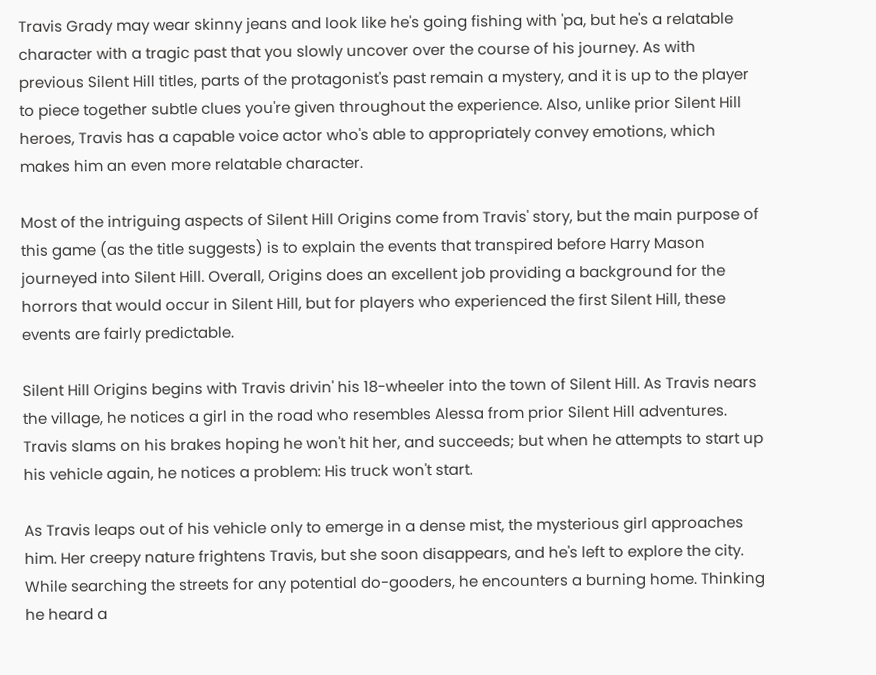Travis Grady may wear skinny jeans and look like he's going fishing with 'pa, but he's a relatable character with a tragic past that you slowly uncover over the course of his journey. As with previous Silent Hill titles, parts of the protagonist's past remain a mystery, and it is up to the player to piece together subtle clues you're given throughout the experience. Also, unlike prior Silent Hill heroes, Travis has a capable voice actor who's able to appropriately convey emotions, which makes him an even more relatable character.

Most of the intriguing aspects of Silent Hill Origins come from Travis' story, but the main purpose of this game (as the title suggests) is to explain the events that transpired before Harry Mason journeyed into Silent Hill. Overall, Origins does an excellent job providing a background for the horrors that would occur in Silent Hill, but for players who experienced the first Silent Hill, these events are fairly predictable.

Silent Hill Origins begins with Travis drivin' his 18-wheeler into the town of Silent Hill. As Travis nears the village, he notices a girl in the road who resembles Alessa from prior Silent Hill adventures. Travis slams on his brakes hoping he won't hit her, and succeeds; but when he attempts to start up his vehicle again, he notices a problem: His truck won't start.

As Travis leaps out of his vehicle only to emerge in a dense mist, the mysterious girl approaches him. Her creepy nature frightens Travis, but she soon disappears, and he's left to explore the city. While searching the streets for any potential do-gooders, he encounters a burning home. Thinking he heard a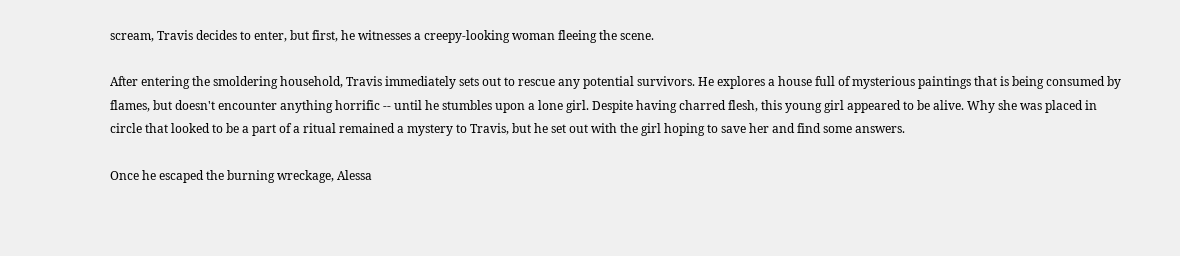scream, Travis decides to enter, but first, he witnesses a creepy-looking woman fleeing the scene.

After entering the smoldering household, Travis immediately sets out to rescue any potential survivors. He explores a house full of mysterious paintings that is being consumed by flames, but doesn't encounter anything horrific -- until he stumbles upon a lone girl. Despite having charred flesh, this young girl appeared to be alive. Why she was placed in circle that looked to be a part of a ritual remained a mystery to Travis, but he set out with the girl hoping to save her and find some answers.

Once he escaped the burning wreckage, Alessa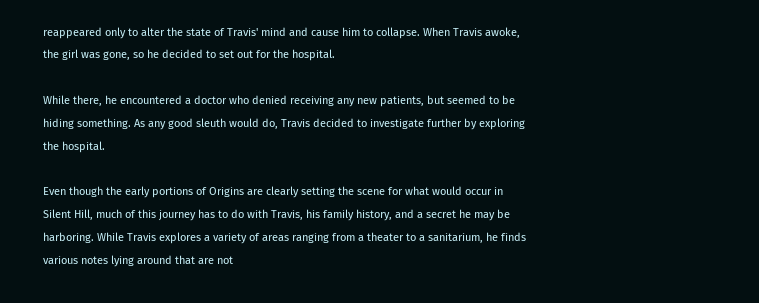reappeared only to alter the state of Travis' mind and cause him to collapse. When Travis awoke, the girl was gone, so he decided to set out for the hospital.

While there, he encountered a doctor who denied receiving any new patients, but seemed to be hiding something. As any good sleuth would do, Travis decided to investigate further by exploring the hospital.

Even though the early portions of Origins are clearly setting the scene for what would occur in Silent Hill, much of this journey has to do with Travis, his family history, and a secret he may be harboring. While Travis explores a variety of areas ranging from a theater to a sanitarium, he finds various notes lying around that are not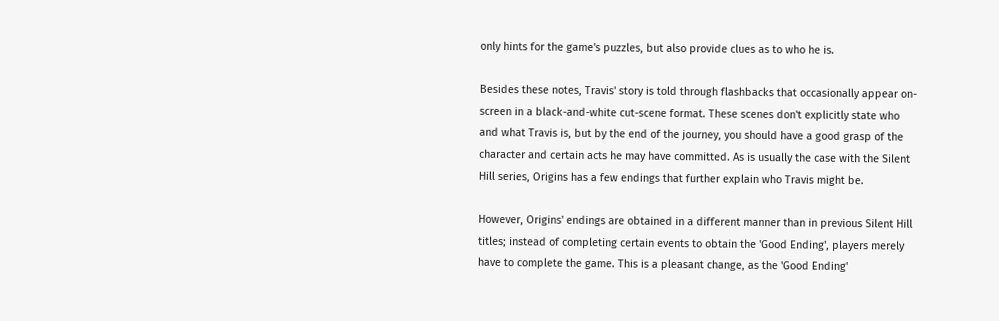only hints for the game's puzzles, but also provide clues as to who he is.

Besides these notes, Travis' story is told through flashbacks that occasionally appear on-screen in a black-and-white cut-scene format. These scenes don't explicitly state who and what Travis is, but by the end of the journey, you should have a good grasp of the character and certain acts he may have committed. As is usually the case with the Silent Hill series, Origins has a few endings that further explain who Travis might be.

However, Origins' endings are obtained in a different manner than in previous Silent Hill titles; instead of completing certain events to obtain the 'Good Ending', players merely have to complete the game. This is a pleasant change, as the 'Good Ending'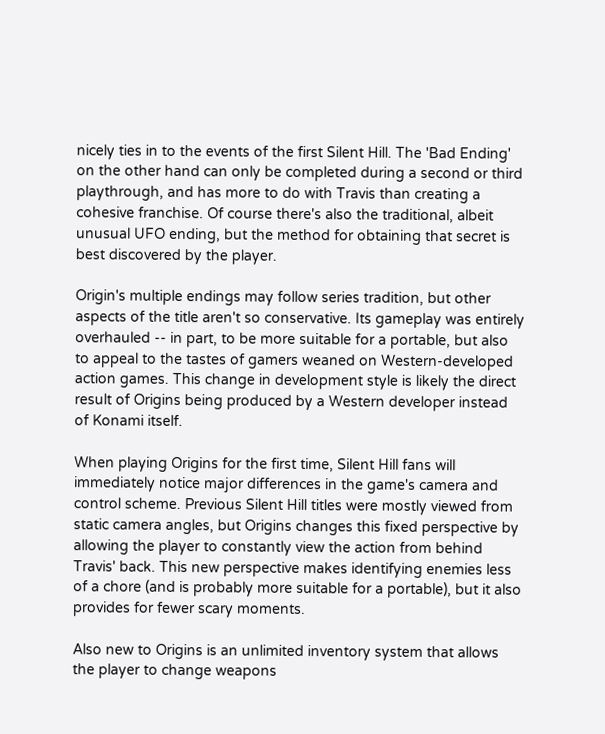nicely ties in to the events of the first Silent Hill. The 'Bad Ending' on the other hand can only be completed during a second or third playthrough, and has more to do with Travis than creating a cohesive franchise. Of course there's also the traditional, albeit unusual UFO ending, but the method for obtaining that secret is best discovered by the player.

Origin's multiple endings may follow series tradition, but other aspects of the title aren't so conservative. Its gameplay was entirely overhauled -- in part, to be more suitable for a portable, but also to appeal to the tastes of gamers weaned on Western-developed action games. This change in development style is likely the direct result of Origins being produced by a Western developer instead of Konami itself.

When playing Origins for the first time, Silent Hill fans will immediately notice major differences in the game's camera and control scheme. Previous Silent Hill titles were mostly viewed from static camera angles, but Origins changes this fixed perspective by allowing the player to constantly view the action from behind Travis' back. This new perspective makes identifying enemies less of a chore (and is probably more suitable for a portable), but it also provides for fewer scary moments.

Also new to Origins is an unlimited inventory system that allows the player to change weapons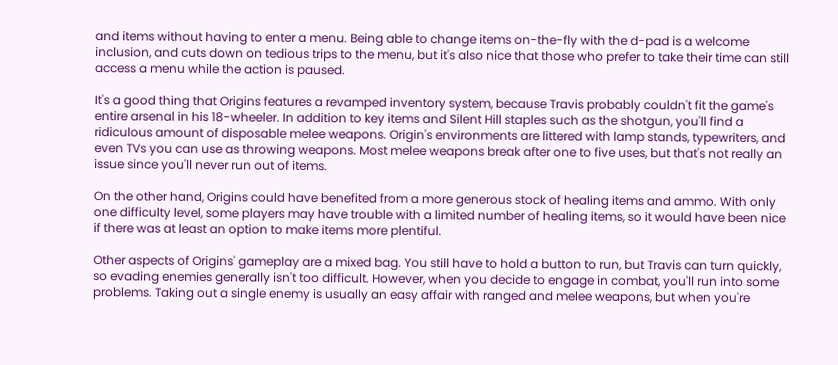and items without having to enter a menu. Being able to change items on-the-fly with the d-pad is a welcome inclusion, and cuts down on tedious trips to the menu, but it's also nice that those who prefer to take their time can still access a menu while the action is paused.

It's a good thing that Origins features a revamped inventory system, because Travis probably couldn't fit the game's entire arsenal in his 18-wheeler. In addition to key items and Silent Hill staples such as the shotgun, you'll find a ridiculous amount of disposable melee weapons. Origin's environments are littered with lamp stands, typewriters, and even TVs you can use as throwing weapons. Most melee weapons break after one to five uses, but that's not really an issue since you'll never run out of items.

On the other hand, Origins could have benefited from a more generous stock of healing items and ammo. With only one difficulty level, some players may have trouble with a limited number of healing items, so it would have been nice if there was at least an option to make items more plentiful.

Other aspects of Origins' gameplay are a mixed bag. You still have to hold a button to run, but Travis can turn quickly, so evading enemies generally isn't too difficult. However, when you decide to engage in combat, you'll run into some problems. Taking out a single enemy is usually an easy affair with ranged and melee weapons, but when you're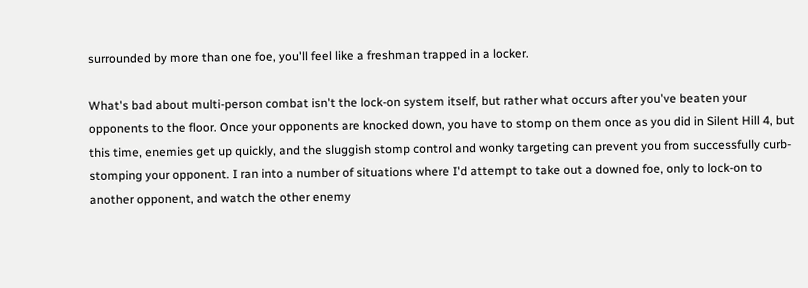surrounded by more than one foe, you'll feel like a freshman trapped in a locker.

What's bad about multi-person combat isn't the lock-on system itself, but rather what occurs after you've beaten your opponents to the floor. Once your opponents are knocked down, you have to stomp on them once as you did in Silent Hill 4, but this time, enemies get up quickly, and the sluggish stomp control and wonky targeting can prevent you from successfully curb-stomping your opponent. I ran into a number of situations where I'd attempt to take out a downed foe, only to lock-on to another opponent, and watch the other enemy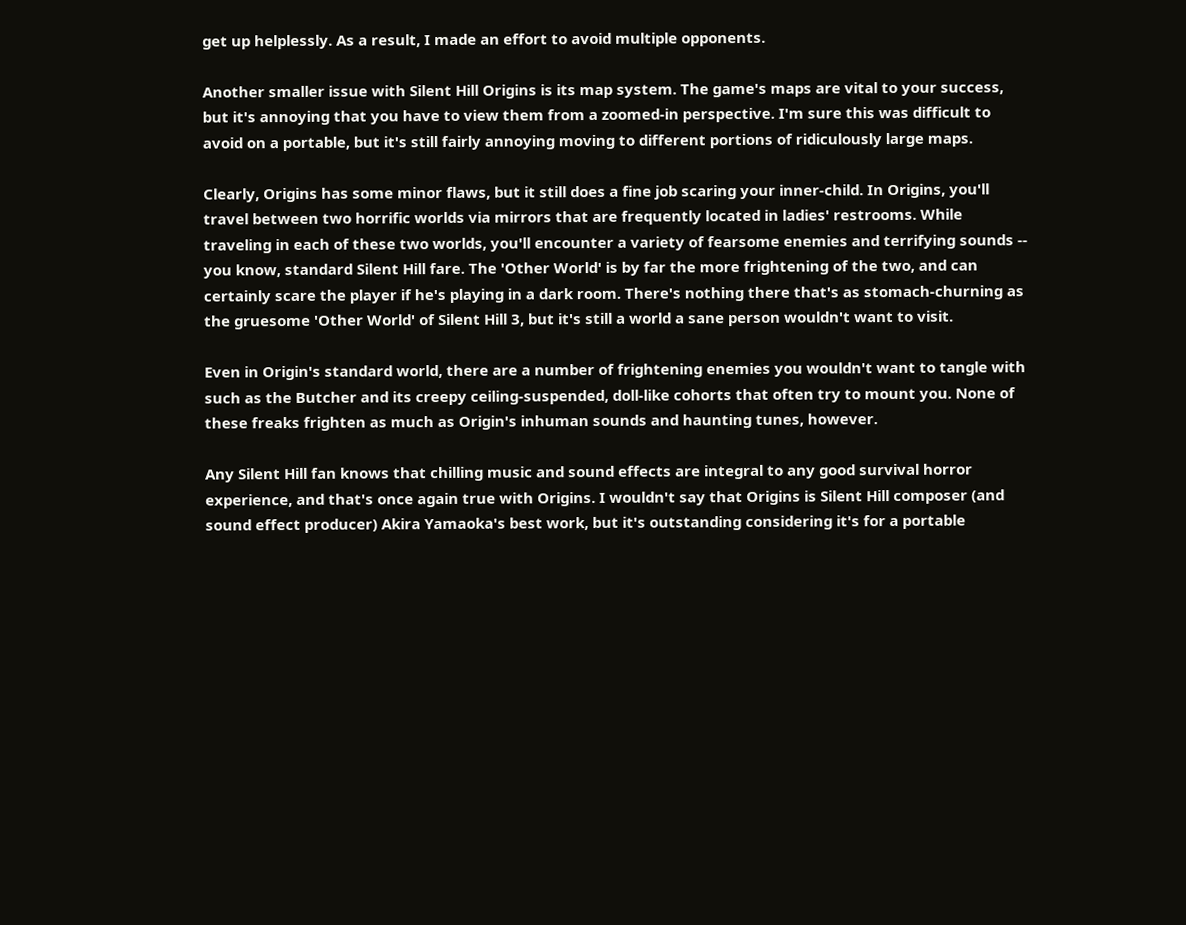get up helplessly. As a result, I made an effort to avoid multiple opponents.

Another smaller issue with Silent Hill Origins is its map system. The game's maps are vital to your success, but it's annoying that you have to view them from a zoomed-in perspective. I'm sure this was difficult to avoid on a portable, but it's still fairly annoying moving to different portions of ridiculously large maps.

Clearly, Origins has some minor flaws, but it still does a fine job scaring your inner-child. In Origins, you'll travel between two horrific worlds via mirrors that are frequently located in ladies' restrooms. While traveling in each of these two worlds, you'll encounter a variety of fearsome enemies and terrifying sounds -- you know, standard Silent Hill fare. The 'Other World' is by far the more frightening of the two, and can certainly scare the player if he's playing in a dark room. There's nothing there that's as stomach-churning as the gruesome 'Other World' of Silent Hill 3, but it's still a world a sane person wouldn't want to visit.

Even in Origin's standard world, there are a number of frightening enemies you wouldn't want to tangle with such as the Butcher and its creepy ceiling-suspended, doll-like cohorts that often try to mount you. None of these freaks frighten as much as Origin's inhuman sounds and haunting tunes, however.

Any Silent Hill fan knows that chilling music and sound effects are integral to any good survival horror experience, and that's once again true with Origins. I wouldn't say that Origins is Silent Hill composer (and sound effect producer) Akira Yamaoka's best work, but it's outstanding considering it's for a portable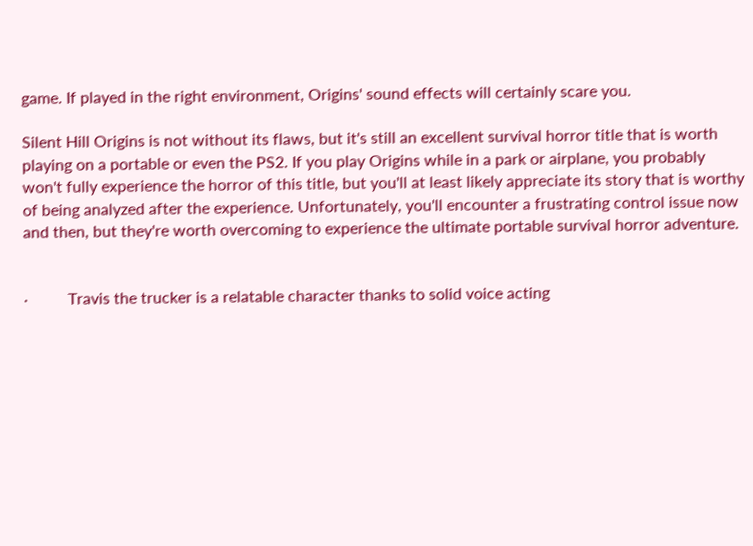game. If played in the right environment, Origins' sound effects will certainly scare you.

Silent Hill Origins is not without its flaws, but it's still an excellent survival horror title that is worth playing on a portable or even the PS2. If you play Origins while in a park or airplane, you probably won't fully experience the horror of this title, but you'll at least likely appreciate its story that is worthy of being analyzed after the experience. Unfortunately, you'll encounter a frustrating control issue now and then, but they're worth overcoming to experience the ultimate portable survival horror adventure.


·          Travis the trucker is a relatable character thanks to solid voice acting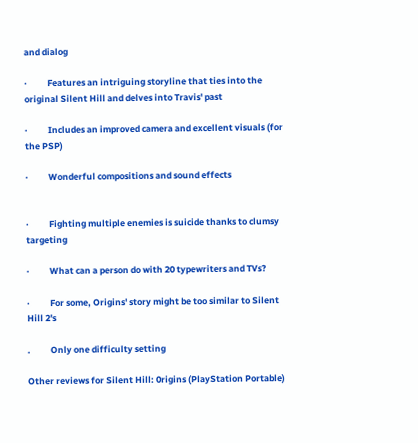and dialog

·          Features an intriguing storyline that ties into the original Silent Hill and delves into Travis' past

·          Includes an improved camera and excellent visuals (for the PSP)

·          Wonderful compositions and sound effects


·          Fighting multiple enemies is suicide thanks to clumsy targeting

·          What can a person do with 20 typewriters and TVs?

·          For some, Origins' story might be too similar to Silent Hill 2's

.          Only one difficulty setting

Other reviews for Silent Hill: 0rigins (PlayStation Portable)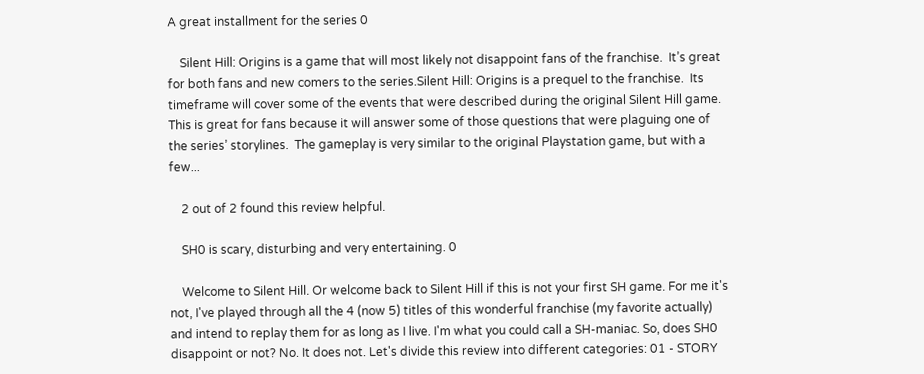A great installment for the series 0

    Silent Hill: Origins is a game that will most likely not disappoint fans of the franchise.  It’s great for both fans and new comers to the series.Silent Hill: Origins is a prequel to the franchise.  Its timeframe will cover some of the events that were described during the original Silent Hill game.  This is great for fans because it will answer some of those questions that were plaguing one of the series’ storylines.  The gameplay is very similar to the original Playstation game, but with a few...

    2 out of 2 found this review helpful.

    SH0 is scary, disturbing and very entertaining. 0

    Welcome to Silent Hill. Or welcome back to Silent Hill if this is not your first SH game. For me it's not, I've played through all the 4 (now 5) titles of this wonderful franchise (my favorite actually) and intend to replay them for as long as I live. I'm what you could call a SH-maniac. So, does SH0 disappoint or not? No. It does not. Let's divide this review into different categories: 01 - STORY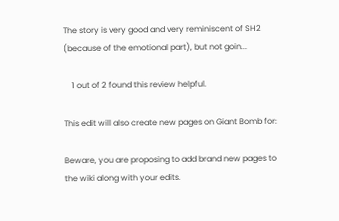The story is very good and very reminiscent of SH2 (because of the emotional part), but not goin...

    1 out of 2 found this review helpful.

This edit will also create new pages on Giant Bomb for:

Beware, you are proposing to add brand new pages to the wiki along with your edits.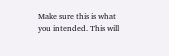Make sure this is what you intended. This will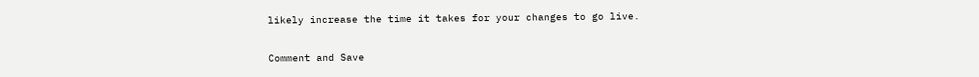likely increase the time it takes for your changes to go live.

Comment and Save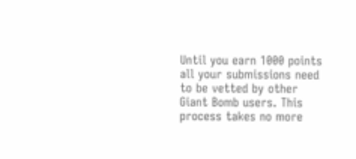Until you earn 1000 points all your submissions need to be vetted by other Giant Bomb users. This process takes no more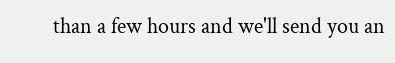than a few hours and we'll send you an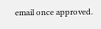email once approved.